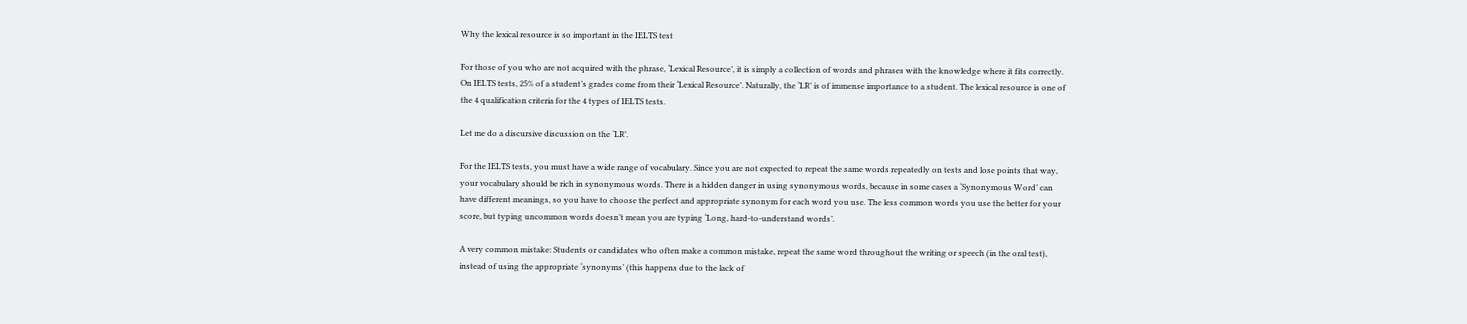Why the lexical resource is so important in the IELTS test

For those of you who are not acquired with the phrase, ‘Lexical Resource’, it is simply a collection of words and phrases with the knowledge where it fits correctly. On IELTS tests, 25% of a student’s grades come from their ‘Lexical Resource’. Naturally, the ‘LR’ is of immense importance to a student. The lexical resource is one of the 4 qualification criteria for the 4 types of IELTS tests.

Let me do a discursive discussion on the ‘LR’.

For the IELTS tests, you must have a wide range of vocabulary. Since you are not expected to repeat the same words repeatedly on tests and lose points that way, your vocabulary should be rich in synonymous words. There is a hidden danger in using synonymous words, because in some cases a ‘Synonymous Word’ can have different meanings, so you have to choose the perfect and appropriate synonym for each word you use. The less common words you use the better for your score, but typing uncommon words doesn’t mean you are typing ‘Long, hard-to-understand words’.

A very common mistake: Students or candidates who often make a common mistake, repeat the same word throughout the writing or speech (in the oral test), instead of using the appropriate ‘synonyms’ (this happens due to the lack of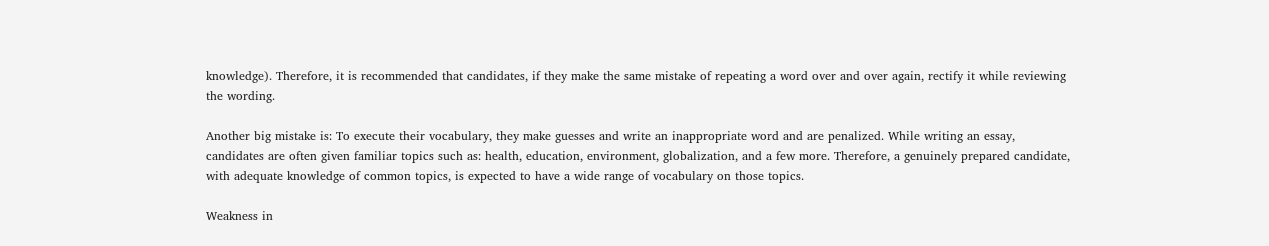knowledge). Therefore, it is recommended that candidates, if they make the same mistake of repeating a word over and over again, rectify it while reviewing the wording.

Another big mistake is: To execute their vocabulary, they make guesses and write an inappropriate word and are penalized. While writing an essay, candidates are often given familiar topics such as: health, education, environment, globalization, and a few more. Therefore, a genuinely prepared candidate, with adequate knowledge of common topics, is expected to have a wide range of vocabulary on those topics.

Weakness in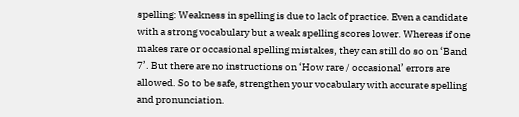spelling: Weakness in spelling is due to lack of practice. Even a candidate with a strong vocabulary but a weak spelling scores lower. Whereas if one makes rare or occasional spelling mistakes, they can still do so on ‘Band 7’. But there are no instructions on ‘How rare / occasional’ errors are allowed. So to be safe, strengthen your vocabulary with accurate spelling and pronunciation.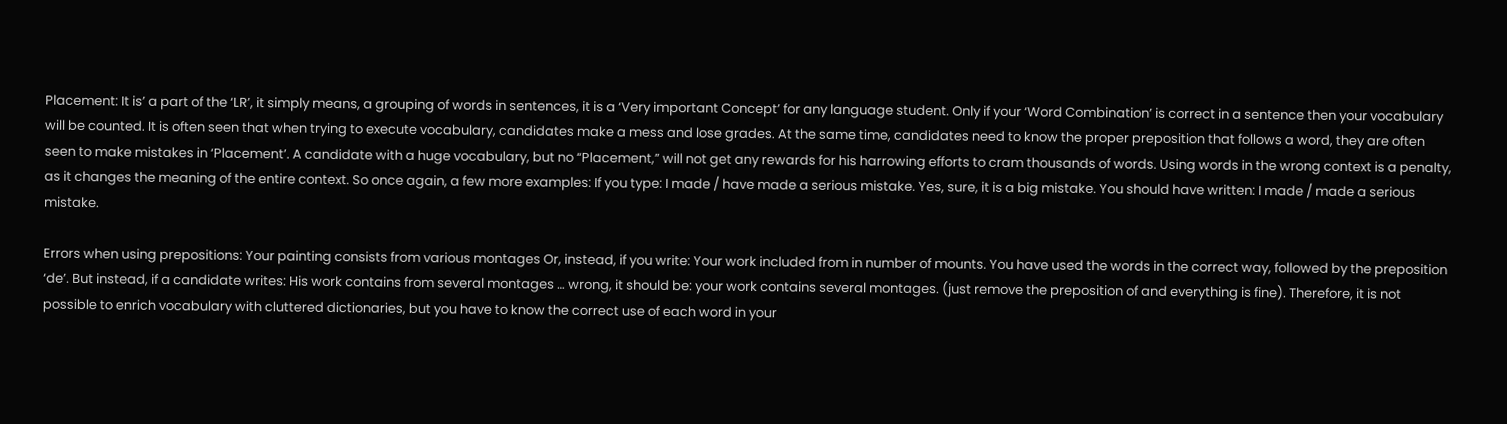Placement: It is’ a part of the ‘LR’, it simply means, a grouping of words in sentences, it is a ‘Very important Concept’ for any language student. Only if your ‘Word Combination’ is correct in a sentence then your vocabulary will be counted. It is often seen that when trying to execute vocabulary, candidates make a mess and lose grades. At the same time, candidates need to know the proper preposition that follows a word, they are often seen to make mistakes in ‘Placement’. A candidate with a huge vocabulary, but no “Placement,” will not get any rewards for his harrowing efforts to cram thousands of words. Using words in the wrong context is a penalty, as it changes the meaning of the entire context. So once again, a few more examples: If you type: I made / have made a serious mistake. Yes, sure, it is a big mistake. You should have written: I made / made a serious mistake.

Errors when using prepositions: Your painting consists from various montages Or, instead, if you write: Your work included from in number of mounts. You have used the words in the correct way, followed by the preposition ‘de’. But instead, if a candidate writes: His work contains from several montages … wrong, it should be: your work contains several montages. (just remove the preposition of and everything is fine). Therefore, it is not possible to enrich vocabulary with cluttered dictionaries, but you have to know the correct use of each word in your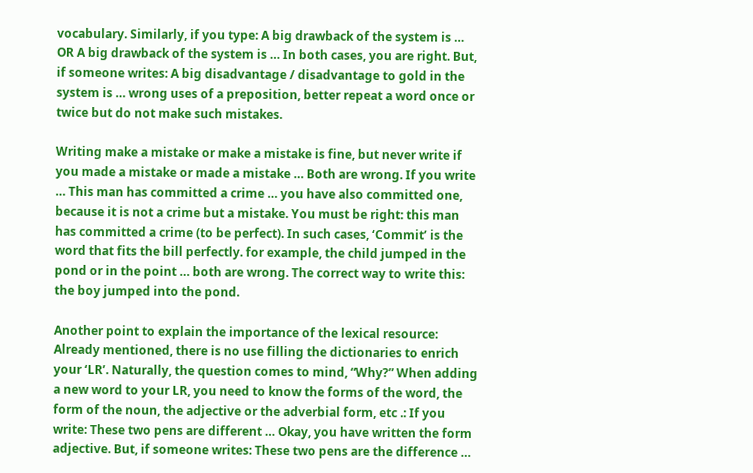vocabulary. Similarly, if you type: A big drawback of the system is … OR A big drawback of the system is … In both cases, you are right. But, if someone writes: A big disadvantage / disadvantage to gold in the system is … wrong uses of a preposition, better repeat a word once or twice but do not make such mistakes.

Writing make a mistake or make a mistake is fine, but never write if you made a mistake or made a mistake … Both are wrong. If you write … This man has committed a crime … you have also committed one, because it is not a crime but a mistake. You must be right: this man has committed a crime (to be perfect). In such cases, ‘Commit’ is the word that fits the bill perfectly. for example, the child jumped in the pond or in the point … both are wrong. The correct way to write this: the boy jumped into the pond.

Another point to explain the importance of the lexical resource: Already mentioned, there is no use filling the dictionaries to enrich your ‘LR’. Naturally, the question comes to mind, “Why?” When adding a new word to your LR, you need to know the forms of the word, the form of the noun, the adjective or the adverbial form, etc .: If you write: These two pens are different … Okay, you have written the form adjective. But, if someone writes: These two pens are the difference …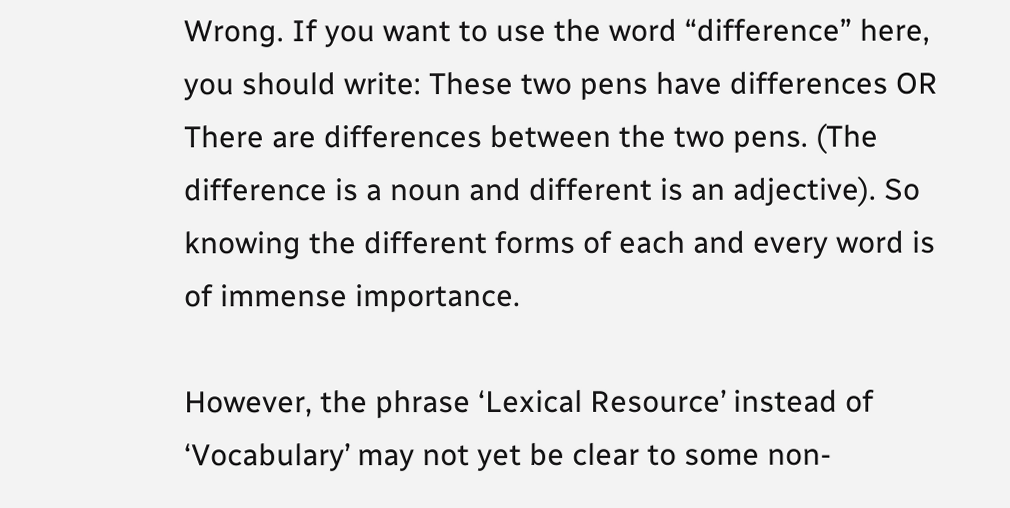Wrong. If you want to use the word “difference” here, you should write: These two pens have differences OR There are differences between the two pens. (The difference is a noun and different is an adjective). So knowing the different forms of each and every word is of immense importance.

However, the phrase ‘Lexical Resource’ instead of ‘Vocabulary’ may not yet be clear to some non-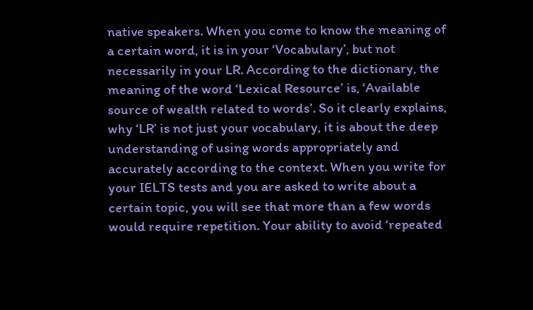native speakers. When you come to know the meaning of a certain word, it is in your ‘Vocabulary’, but not necessarily in your LR. According to the dictionary, the meaning of the word ‘Lexical Resource’ is, ‘Available source of wealth related to words’. So it clearly explains, why ‘LR’ is not just your vocabulary, it is about the deep understanding of using words appropriately and accurately according to the context. When you write for your IELTS tests and you are asked to write about a certain topic, you will see that more than a few words would require repetition. Your ability to avoid ‘repeated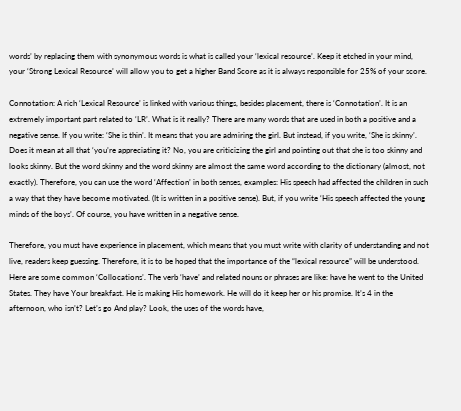words’ by replacing them with synonymous words is what is called your ‘lexical resource’. Keep it etched in your mind, your ‘Strong Lexical Resource’ will allow you to get a higher Band Score as it is always responsible for 25% of your score.

Connotation: A rich ‘Lexical Resource’ is linked with various things, besides placement, there is ‘Connotation’. It is an extremely important part related to ‘LR’. What is it really? There are many words that are used in both a positive and a negative sense. If you write: ‘She is thin’. It means that you are admiring the girl. But instead, if you write, ‘She is skinny’. Does it mean at all that ‘you’re appreciating it? No, you are criticizing the girl and pointing out that she is too skinny and looks skinny. But the word skinny and the word skinny are almost the same word according to the dictionary (almost, not exactly). Therefore, you can use the word ‘Affection’ in both senses, examples: His speech had affected the children in such a way that they have become motivated. (It is written in a positive sense). But, if you write ‘His speech affected the young minds of the boys’. Of course, you have written in a negative sense.

Therefore, you must have experience in placement, which means that you must write with clarity of understanding and not live, readers keep guessing. Therefore, it is to be hoped that the importance of the “lexical resource” will be understood. Here are some common ‘Collocations’. The verb ‘have’ and related nouns or phrases are like: have he went to the United States. They have Your breakfast. He is making His homework. He will do it keep her or his promise. It’s 4 in the afternoon, who isn’t? Let’s go And play? Look, the uses of the words have,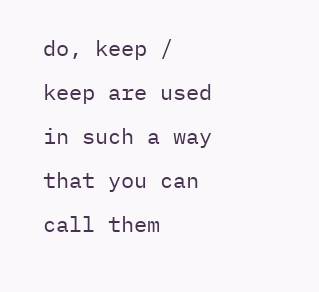do, keep / keep are used in such a way that you can call them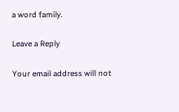a word family.

Leave a Reply

Your email address will not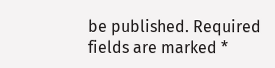be published. Required fields are marked *